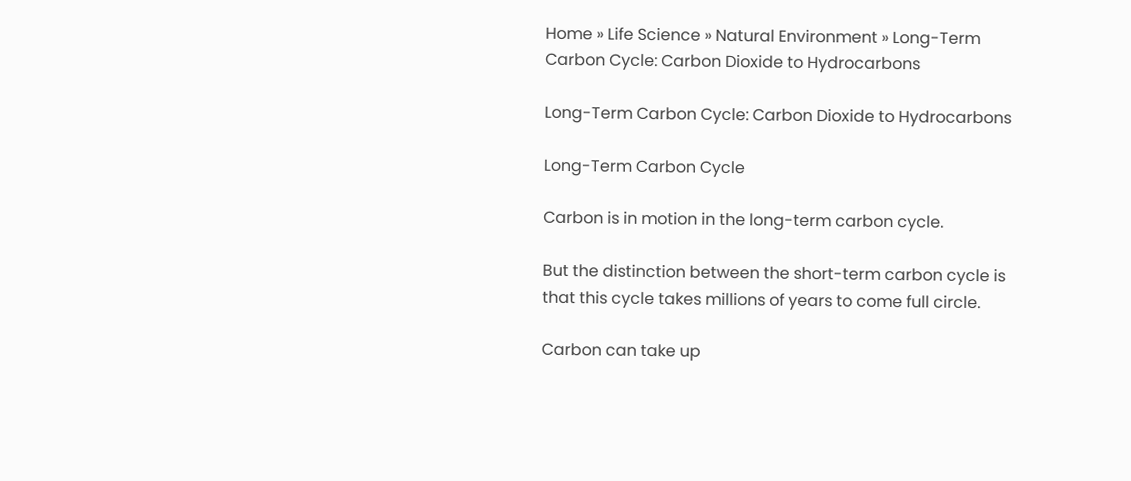Home » Life Science » Natural Environment » Long-Term Carbon Cycle: Carbon Dioxide to Hydrocarbons

Long-Term Carbon Cycle: Carbon Dioxide to Hydrocarbons

Long-Term Carbon Cycle

Carbon is in motion in the long-term carbon cycle.

But the distinction between the short-term carbon cycle is that this cycle takes millions of years to come full circle.

Carbon can take up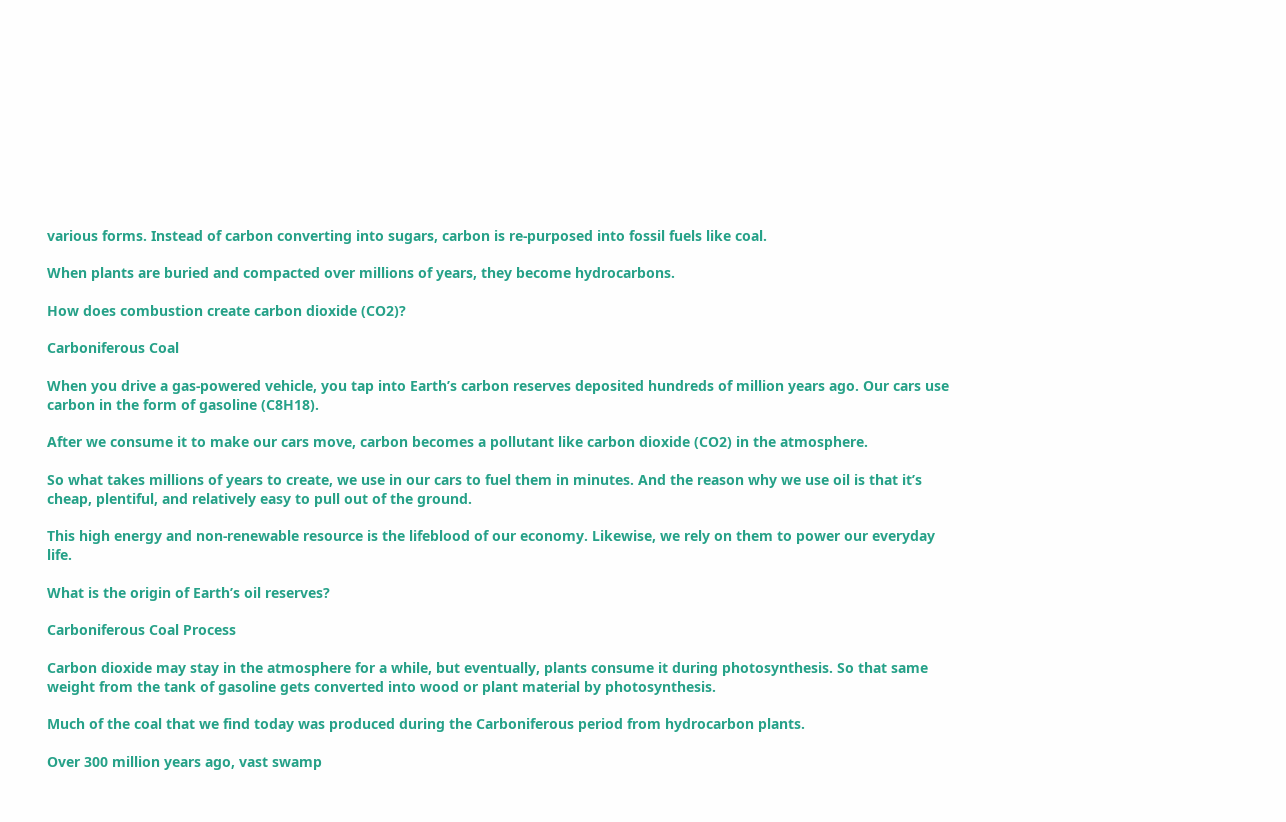various forms. Instead of carbon converting into sugars, carbon is re-purposed into fossil fuels like coal.

When plants are buried and compacted over millions of years, they become hydrocarbons.

How does combustion create carbon dioxide (CO2)?

Carboniferous Coal

When you drive a gas-powered vehicle, you tap into Earth’s carbon reserves deposited hundreds of million years ago. Our cars use carbon in the form of gasoline (C8H18).

After we consume it to make our cars move, carbon becomes a pollutant like carbon dioxide (CO2) in the atmosphere.

So what takes millions of years to create, we use in our cars to fuel them in minutes. And the reason why we use oil is that it’s cheap, plentiful, and relatively easy to pull out of the ground.

This high energy and non-renewable resource is the lifeblood of our economy. Likewise, we rely on them to power our everyday life.

What is the origin of Earth’s oil reserves?

Carboniferous Coal Process

Carbon dioxide may stay in the atmosphere for a while, but eventually, plants consume it during photosynthesis. So that same weight from the tank of gasoline gets converted into wood or plant material by photosynthesis.

Much of the coal that we find today was produced during the Carboniferous period from hydrocarbon plants.

Over 300 million years ago, vast swamp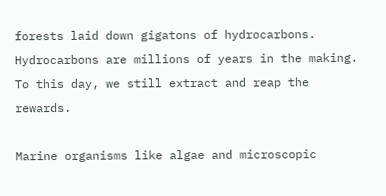forests laid down gigatons of hydrocarbons. Hydrocarbons are millions of years in the making. To this day, we still extract and reap the rewards.

Marine organisms like algae and microscopic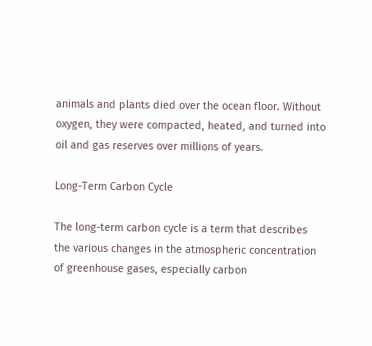animals and plants died over the ocean floor. Without oxygen, they were compacted, heated, and turned into oil and gas reserves over millions of years.

Long-Term Carbon Cycle

The long-term carbon cycle is a term that describes the various changes in the atmospheric concentration of greenhouse gases, especially carbon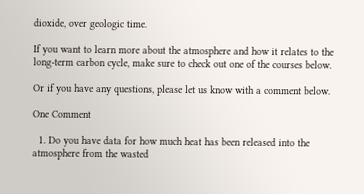dioxide, over geologic time.

If you want to learn more about the atmosphere and how it relates to the long-term carbon cycle, make sure to check out one of the courses below.

Or if you have any questions, please let us know with a comment below.

One Comment

  1. Do you have data for how much heat has been released into the atmosphere from the wasted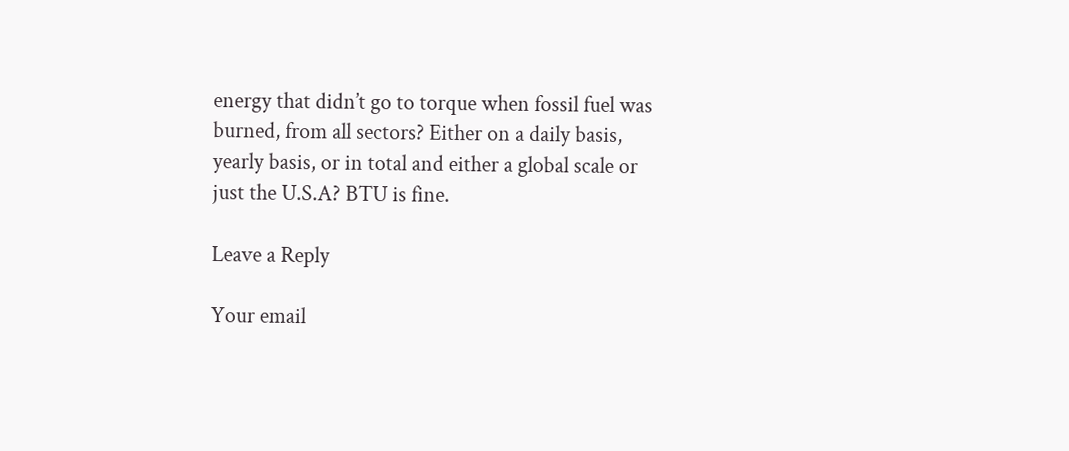energy that didn’t go to torque when fossil fuel was burned, from all sectors? Either on a daily basis, yearly basis, or in total and either a global scale or just the U.S.A? BTU is fine.

Leave a Reply

Your email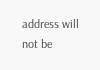address will not be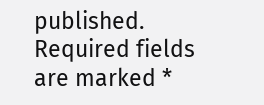published. Required fields are marked *